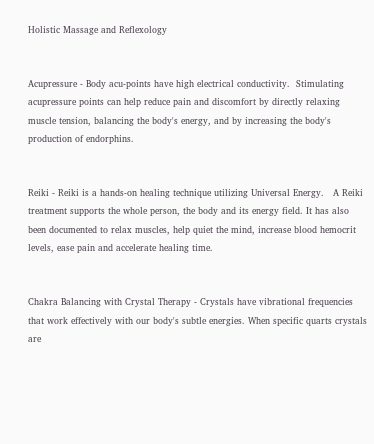Holistic Massage and Reflexology


Acupressure - Body acu-points have high electrical conductivity.  Stimulating acupressure points can help reduce pain and discomfort by directly relaxing muscle tension, balancing the body's energy, and by increasing the body's production of endorphins.


Reiki - Reiki is a hands-on healing technique utilizing Universal Energy.   A Reiki treatment supports the whole person, the body and its energy field. It has also been documented to relax muscles, help quiet the mind, increase blood hemocrit levels, ease pain and accelerate healing time.


Chakra Balancing with Crystal Therapy - Crystals have vibrational frequencies that work effectively with our body's subtle energies. When specific quarts crystals are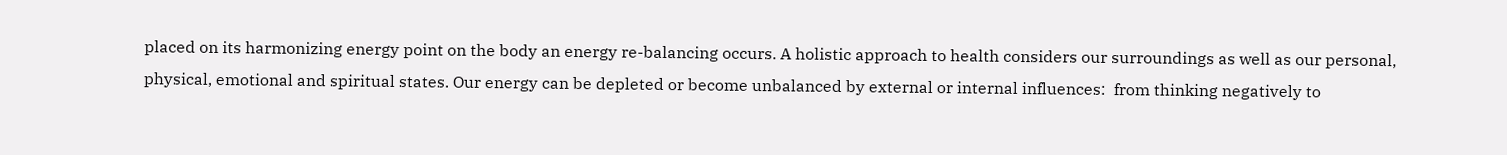placed on its harmonizing energy point on the body an energy re-balancing occurs. A holistic approach to health considers our surroundings as well as our personal, physical, emotional and spiritual states. Our energy can be depleted or become unbalanced by external or internal influences:  from thinking negatively to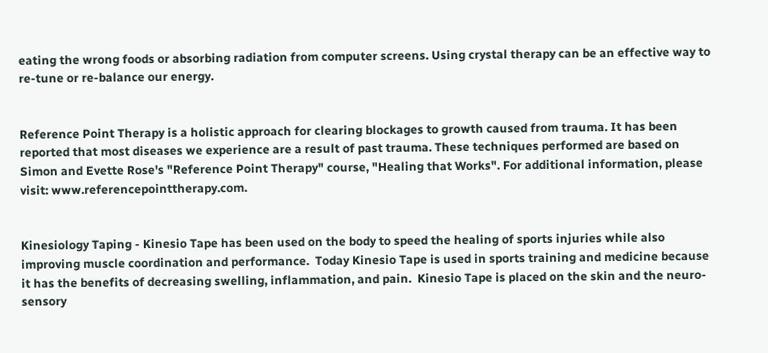eating the wrong foods or absorbing radiation from computer screens. Using crystal therapy can be an effective way to re-tune or re-balance our energy.


Reference Point Therapy is a holistic approach for clearing blockages to growth caused from trauma. It has been reported that most diseases we experience are a result of past trauma. These techniques performed are based on Simon and Evette Rose's "Reference Point Therapy" course, "Healing that Works". For additional information, please visit: www.referencepointtherapy.com.


Kinesiology Taping - Kinesio Tape has been used on the body to speed the healing of sports injuries while also improving muscle coordination and performance.  Today Kinesio Tape is used in sports training and medicine because it has the benefits of decreasing swelling, inflammation, and pain.  Kinesio Tape is placed on the skin and the neuro-sensory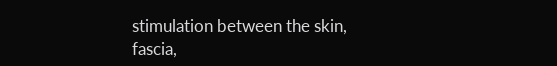stimulation between the skin, fascia,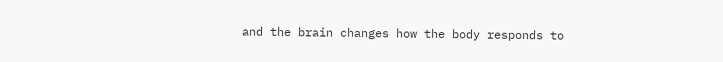and the brain changes how the body responds to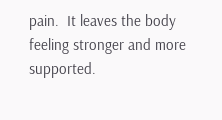pain.  It leaves the body feeling stronger and more supported.